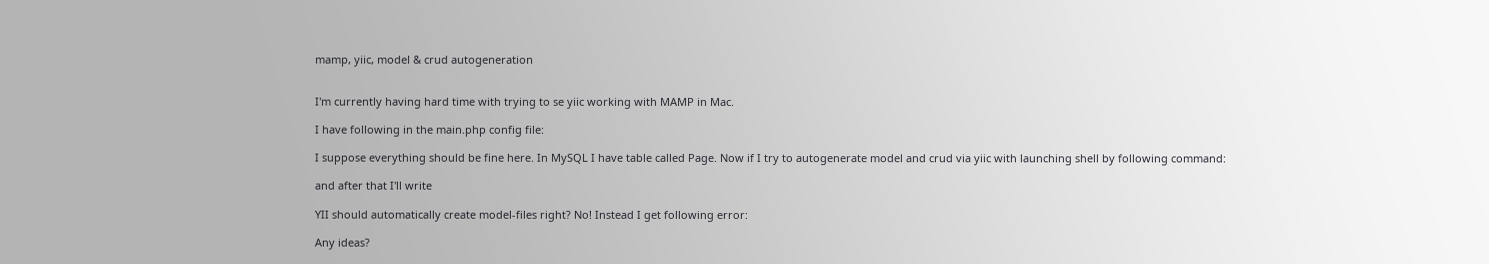mamp, yiic, model & crud autogeneration


I'm currently having hard time with trying to se yiic working with MAMP in Mac.

I have following in the main.php config file:

I suppose everything should be fine here. In MySQL I have table called Page. Now if I try to autogenerate model and crud via yiic with launching shell by following command:

and after that I'll write

YII should automatically create model-files right? No! Instead I get following error:

Any ideas?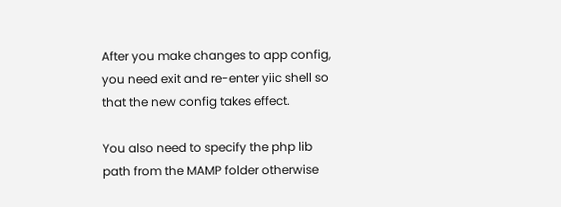After you make changes to app config, you need exit and re-enter yiic shell so that the new config takes effect.

You also need to specify the php lib path from the MAMP folder otherwise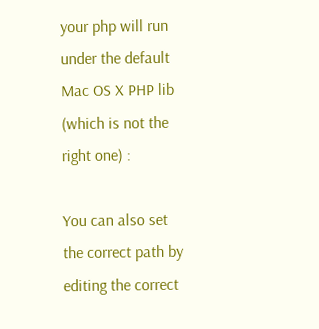your php will run under the default Mac OS X PHP lib (which is not the right one) :

You can also set the correct path by editing the correct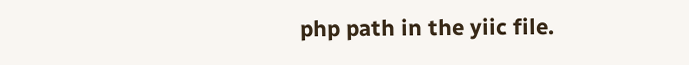php path in the yiic file.